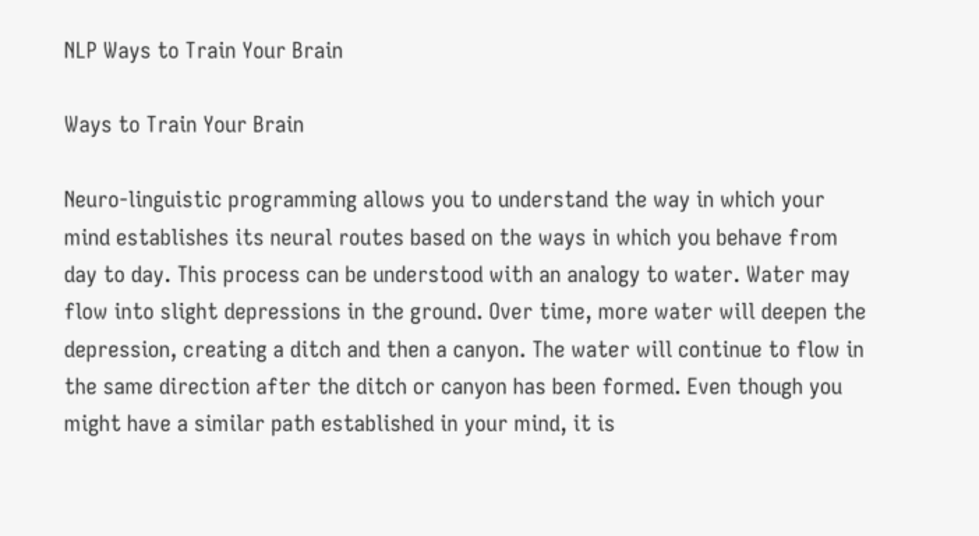NLP Ways to Train Your Brain

Ways to Train Your Brain

Neuro-linguistic programming allows you to understand the way in which your mind establishes its neural routes based on the ways in which you behave from day to day. This process can be understood with an analogy to water. Water may flow into slight depressions in the ground. Over time, more water will deepen the depression, creating a ditch and then a canyon. The water will continue to flow in the same direction after the ditch or canyon has been formed. Even though you might have a similar path established in your mind, it is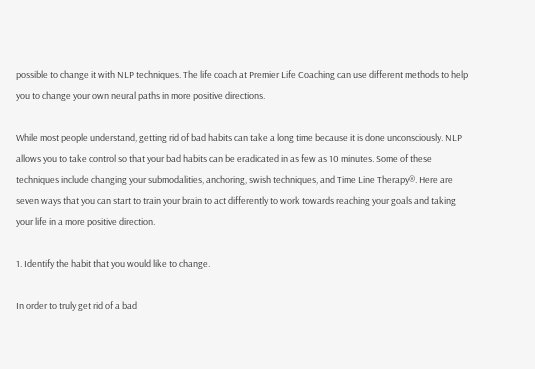possible to change it with NLP techniques. The life coach at Premier Life Coaching can use different methods to help you to change your own neural paths in more positive directions.

While most people understand, getting rid of bad habits can take a long time because it is done unconsciously. NLP allows you to take control so that your bad habits can be eradicated in as few as 10 minutes. Some of these techniques include changing your submodalities, anchoring, swish techniques, and Time Line Therapy®. Here are seven ways that you can start to train your brain to act differently to work towards reaching your goals and taking your life in a more positive direction.

1. Identify the habit that you would like to change.

In order to truly get rid of a bad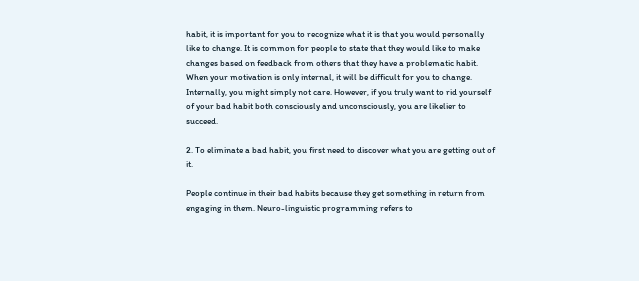habit, it is important for you to recognize what it is that you would personally like to change. It is common for people to state that they would like to make changes based on feedback from others that they have a problematic habit. When your motivation is only internal, it will be difficult for you to change. Internally, you might simply not care. However, if you truly want to rid yourself of your bad habit both consciously and unconsciously, you are likelier to succeed.

2. To eliminate a bad habit, you first need to discover what you are getting out of it.

People continue in their bad habits because they get something in return from engaging in them. Neuro-linguistic programming refers to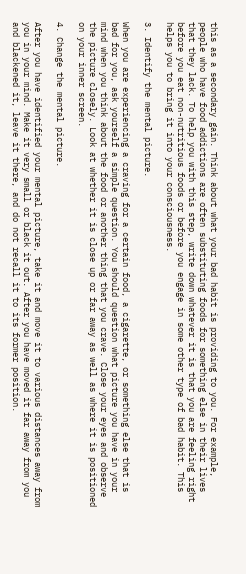this as a secondary gain. Think about what your bad habit is providing to you. For example, people who have food addictions are often substituting foods for something else in their lives that they lack. To help you with this step, write down whatever it is that you are feeling right before you eat non-nutritious foods or before you engage in some other type of bad habit. This helps you to bring it into your consciousness.

3. Identify the mental picture.

When you are experiencing a craving for a certain food, a cigarette, or something else that is bad for you, ask yourself a simple question. You should question what picture you have in your mind when you think about the food or another thing that you crave. Close your eyes and observe the picture closely. Look at whether it is close up or far away as well as where it is positioned on your inner screen.

4. Change the mental picture.

After you have identified your mental picture, take it and move it to various distances away from you in your mind. Make it very small or black it out. After you have moved it far away from you and blackened it, leave it there, and do not recall it to its former position.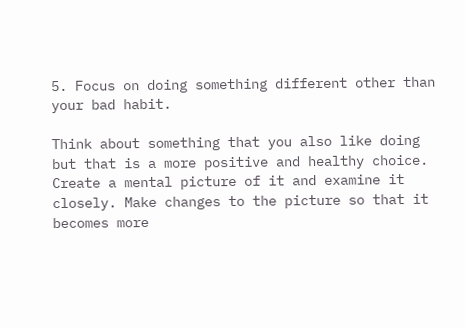5. Focus on doing something different other than your bad habit.

Think about something that you also like doing but that is a more positive and healthy choice. Create a mental picture of it and examine it closely. Make changes to the picture so that it becomes more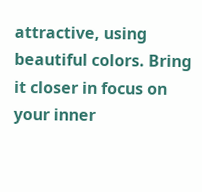attractive, using beautiful colors. Bring it closer in focus on your inner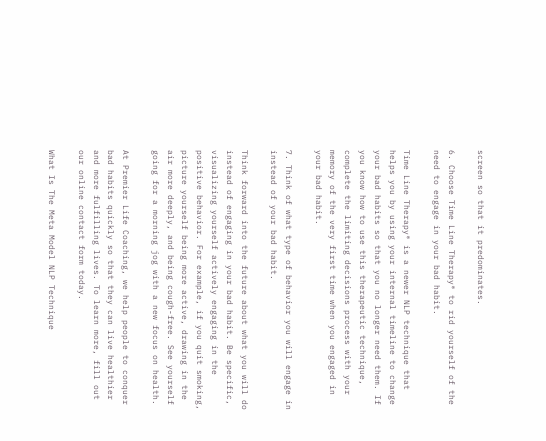screen so that it predominates.

6. Choose Time Line Therapy® to rid yourself of the need to engage in your bad habit.

Time Line Therapy® is a newer NLP technique that helps you by using your internal timeline to change your bad habits so that you no longer need them. If you know how to use this therapeutic technique, complete the limiting decisions process with your memory of the very first time when you engaged in your bad habit.

7. Think of what type of behavior you will engage in instead of your bad habit.

Think forward into the future about what you will do instead of engaging in your bad habit. Be specific, visualizing yourself actively engaging in the positive behavior. For example, if you quit smoking, picture yourself being more active, drawing in the air more deeply, and being cough-free. See yourself going for a morning jog with a new focus on health.

At Premier Life Coaching, we help people to conquer bad habits quickly so that they can live healthier and more fulfilling lives. To learn more, fill out our online contact form today.

What Is The Meta Model NLP Technique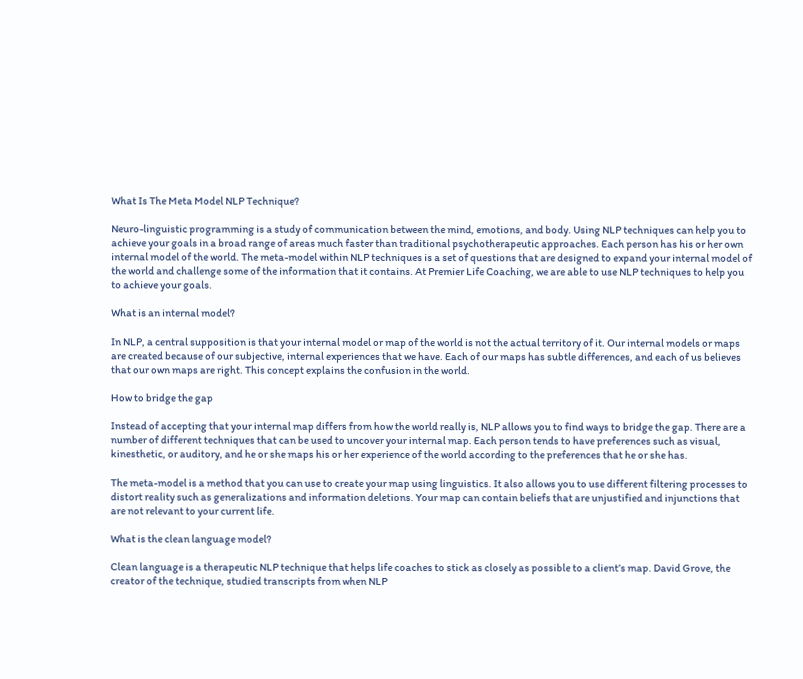What Is The Meta Model NLP Technique?

Neuro-linguistic programming is a study of communication between the mind, emotions, and body. Using NLP techniques can help you to achieve your goals in a broad range of areas much faster than traditional psychotherapeutic approaches. Each person has his or her own internal model of the world. The meta-model within NLP techniques is a set of questions that are designed to expand your internal model of the world and challenge some of the information that it contains. At Premier Life Coaching, we are able to use NLP techniques to help you to achieve your goals.

What is an internal model?

In NLP, a central supposition is that your internal model or map of the world is not the actual territory of it. Our internal models or maps are created because of our subjective, internal experiences that we have. Each of our maps has subtle differences, and each of us believes that our own maps are right. This concept explains the confusion in the world.

How to bridge the gap

Instead of accepting that your internal map differs from how the world really is, NLP allows you to find ways to bridge the gap. There are a number of different techniques that can be used to uncover your internal map. Each person tends to have preferences such as visual, kinesthetic, or auditory, and he or she maps his or her experience of the world according to the preferences that he or she has.

The meta-model is a method that you can use to create your map using linguistics. It also allows you to use different filtering processes to distort reality such as generalizations and information deletions. Your map can contain beliefs that are unjustified and injunctions that are not relevant to your current life.

What is the clean language model?

Clean language is a therapeutic NLP technique that helps life coaches to stick as closely as possible to a client’s map. David Grove, the creator of the technique, studied transcripts from when NLP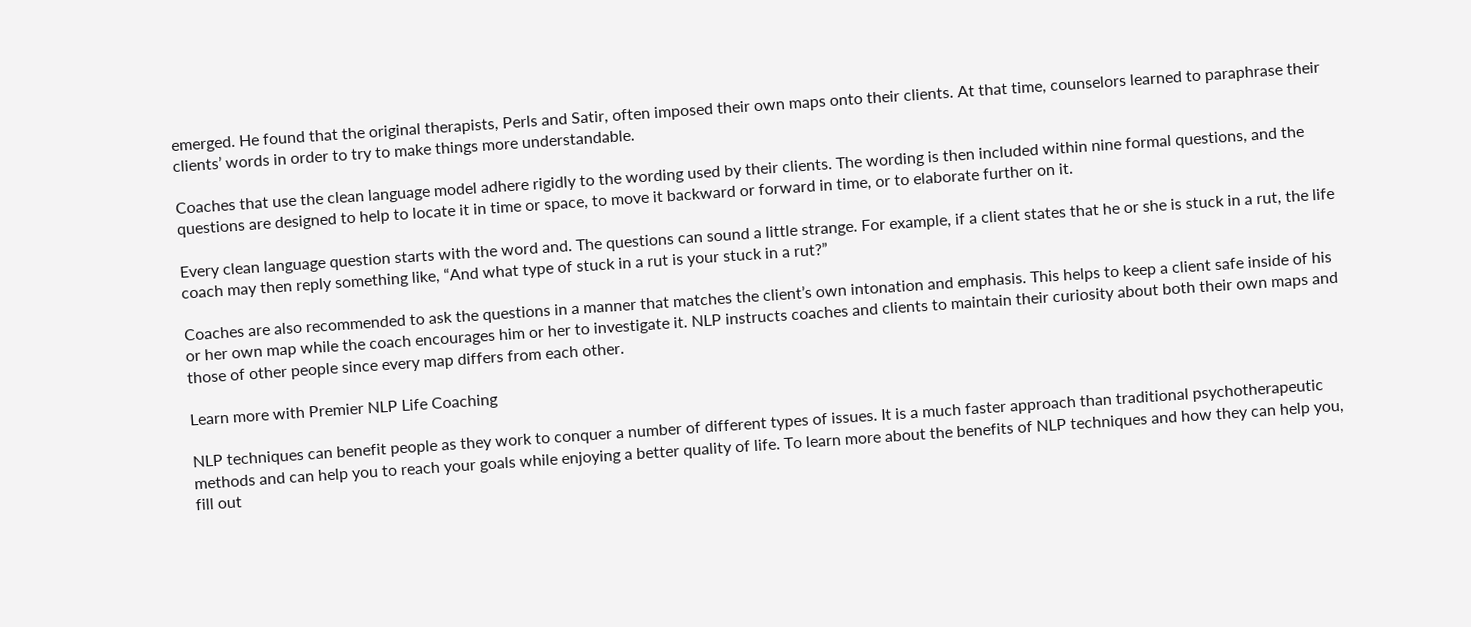emerged. He found that the original therapists, Perls and Satir, often imposed their own maps onto their clients. At that time, counselors learned to paraphrase their clients’ words in order to try to make things more understandable.

Coaches that use the clean language model adhere rigidly to the wording used by their clients. The wording is then included within nine formal questions, and the questions are designed to help to locate it in time or space, to move it backward or forward in time, or to elaborate further on it.

Every clean language question starts with the word and. The questions can sound a little strange. For example, if a client states that he or she is stuck in a rut, the life coach may then reply something like, “And what type of stuck in a rut is your stuck in a rut?”

Coaches are also recommended to ask the questions in a manner that matches the client’s own intonation and emphasis. This helps to keep a client safe inside of his or her own map while the coach encourages him or her to investigate it. NLP instructs coaches and clients to maintain their curiosity about both their own maps and those of other people since every map differs from each other.

Learn more with Premier NLP Life Coaching

NLP techniques can benefit people as they work to conquer a number of different types of issues. It is a much faster approach than traditional psychotherapeutic methods and can help you to reach your goals while enjoying a better quality of life. To learn more about the benefits of NLP techniques and how they can help you, fill out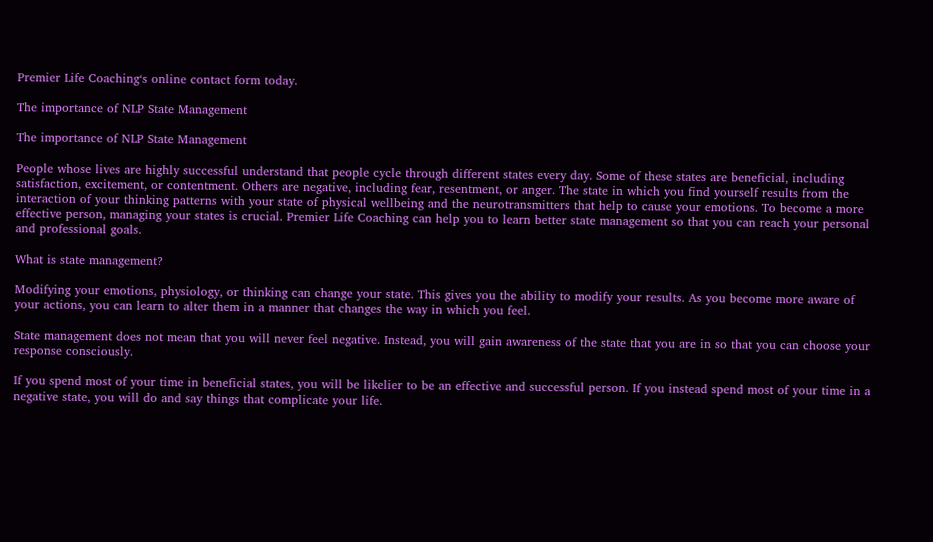Premier Life Coaching‘s online contact form today.

The importance of NLP State Management

The importance of NLP State Management

People whose lives are highly successful understand that people cycle through different states every day. Some of these states are beneficial, including satisfaction, excitement, or contentment. Others are negative, including fear, resentment, or anger. The state in which you find yourself results from the interaction of your thinking patterns with your state of physical wellbeing and the neurotransmitters that help to cause your emotions. To become a more effective person, managing your states is crucial. Premier Life Coaching can help you to learn better state management so that you can reach your personal and professional goals.

What is state management?

Modifying your emotions, physiology, or thinking can change your state. This gives you the ability to modify your results. As you become more aware of your actions, you can learn to alter them in a manner that changes the way in which you feel.

State management does not mean that you will never feel negative. Instead, you will gain awareness of the state that you are in so that you can choose your response consciously.

If you spend most of your time in beneficial states, you will be likelier to be an effective and successful person. If you instead spend most of your time in a negative state, you will do and say things that complicate your life.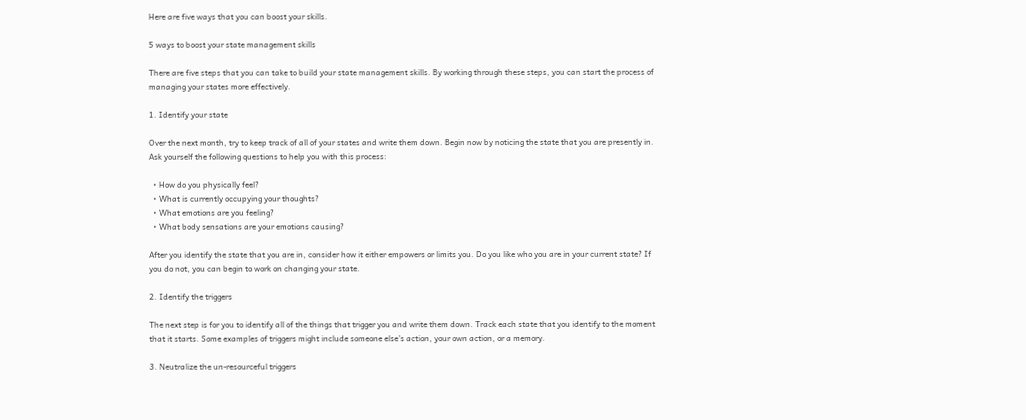Here are five ways that you can boost your skills.

5 ways to boost your state management skills

There are five steps that you can take to build your state management skills. By working through these steps, you can start the process of managing your states more effectively.

1. Identify your state

Over the next month, try to keep track of all of your states and write them down. Begin now by noticing the state that you are presently in. Ask yourself the following questions to help you with this process:

  • How do you physically feel?
  • What is currently occupying your thoughts?
  • What emotions are you feeling?
  • What body sensations are your emotions causing?

After you identify the state that you are in, consider how it either empowers or limits you. Do you like who you are in your current state? If you do not, you can begin to work on changing your state.

2. Identify the triggers

The next step is for you to identify all of the things that trigger you and write them down. Track each state that you identify to the moment that it starts. Some examples of triggers might include someone else’s action, your own action, or a memory.

3. Neutralize the un-resourceful triggers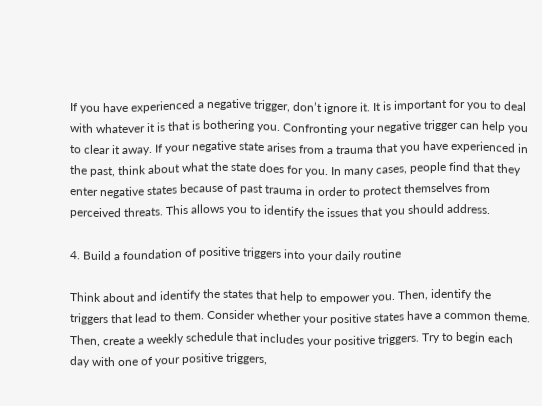If you have experienced a negative trigger, don’t ignore it. It is important for you to deal with whatever it is that is bothering you. Confronting your negative trigger can help you to clear it away. If your negative state arises from a trauma that you have experienced in the past, think about what the state does for you. In many cases, people find that they enter negative states because of past trauma in order to protect themselves from perceived threats. This allows you to identify the issues that you should address.

4. Build a foundation of positive triggers into your daily routine

Think about and identify the states that help to empower you. Then, identify the triggers that lead to them. Consider whether your positive states have a common theme. Then, create a weekly schedule that includes your positive triggers. Try to begin each day with one of your positive triggers,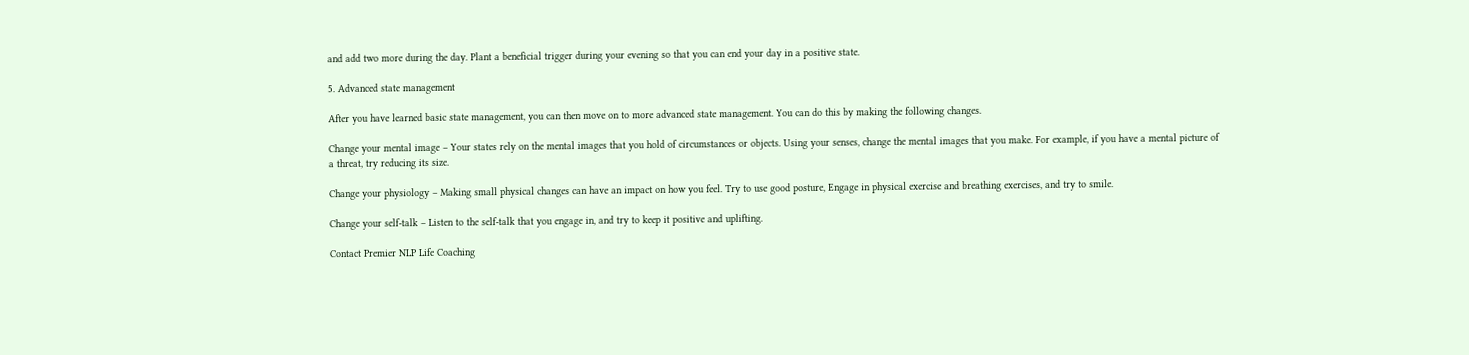and add two more during the day. Plant a beneficial trigger during your evening so that you can end your day in a positive state.

5. Advanced state management

After you have learned basic state management, you can then move on to more advanced state management. You can do this by making the following changes.

Change your mental image – Your states rely on the mental images that you hold of circumstances or objects. Using your senses, change the mental images that you make. For example, if you have a mental picture of a threat, try reducing its size.

Change your physiology – Making small physical changes can have an impact on how you feel. Try to use good posture, Engage in physical exercise and breathing exercises, and try to smile.

Change your self-talk – Listen to the self-talk that you engage in, and try to keep it positive and uplifting.

Contact Premier NLP Life Coaching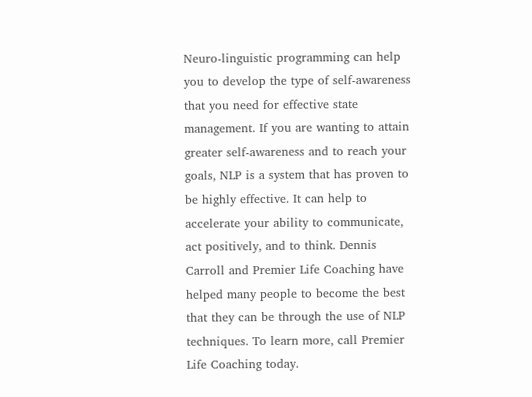Neuro-linguistic programming can help you to develop the type of self-awareness that you need for effective state management. If you are wanting to attain greater self-awareness and to reach your goals, NLP is a system that has proven to be highly effective. It can help to accelerate your ability to communicate, act positively, and to think. Dennis Carroll and Premier Life Coaching have helped many people to become the best that they can be through the use of NLP techniques. To learn more, call Premier Life Coaching today.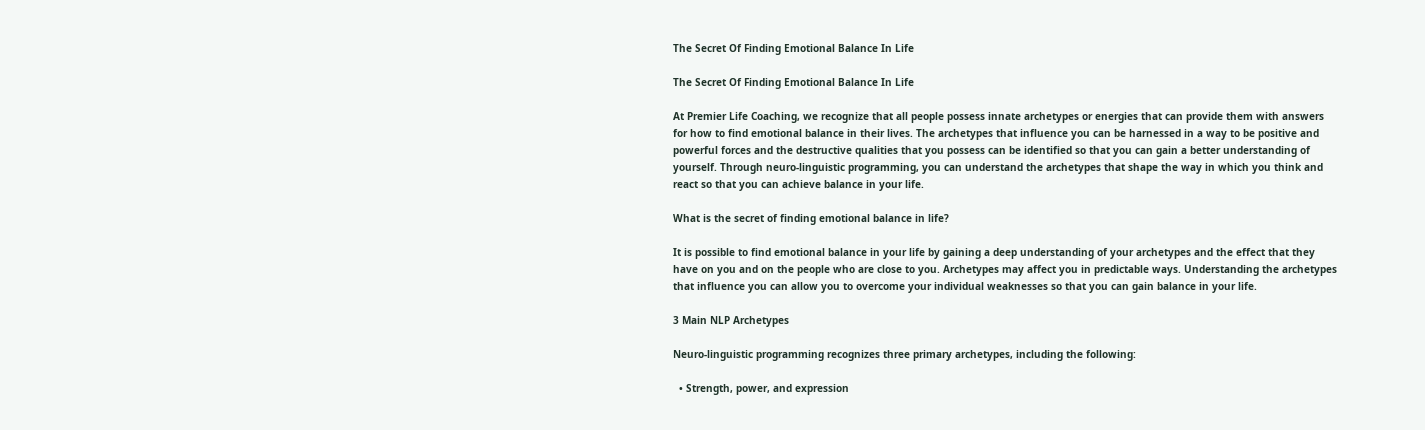The Secret Of Finding Emotional Balance In Life

The Secret Of Finding Emotional Balance In Life

At Premier Life Coaching, we recognize that all people possess innate archetypes or energies that can provide them with answers for how to find emotional balance in their lives. The archetypes that influence you can be harnessed in a way to be positive and powerful forces and the destructive qualities that you possess can be identified so that you can gain a better understanding of yourself. Through neuro-linguistic programming, you can understand the archetypes that shape the way in which you think and react so that you can achieve balance in your life.

What is the secret of finding emotional balance in life?

It is possible to find emotional balance in your life by gaining a deep understanding of your archetypes and the effect that they have on you and on the people who are close to you. Archetypes may affect you in predictable ways. Understanding the archetypes that influence you can allow you to overcome your individual weaknesses so that you can gain balance in your life.

3 Main NLP Archetypes

Neuro-linguistic programming recognizes three primary archetypes, including the following:

  • Strength, power, and expression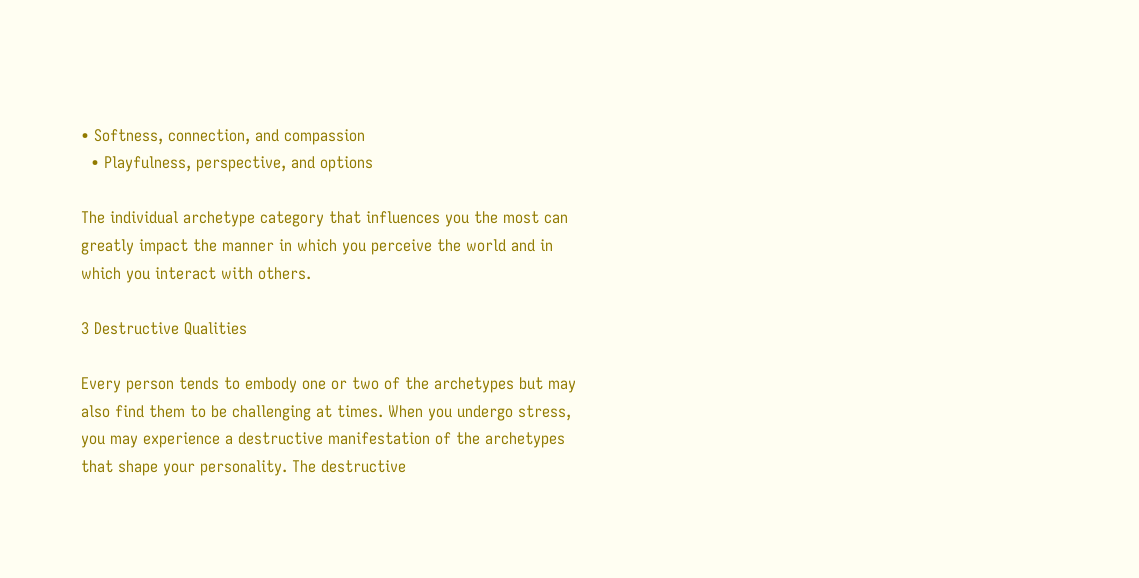• Softness, connection, and compassion
  • Playfulness, perspective, and options

The individual archetype category that influences you the most can greatly impact the manner in which you perceive the world and in which you interact with others.

3 Destructive Qualities

Every person tends to embody one or two of the archetypes but may also find them to be challenging at times. When you undergo stress, you may experience a destructive manifestation of the archetypes that shape your personality. The destructive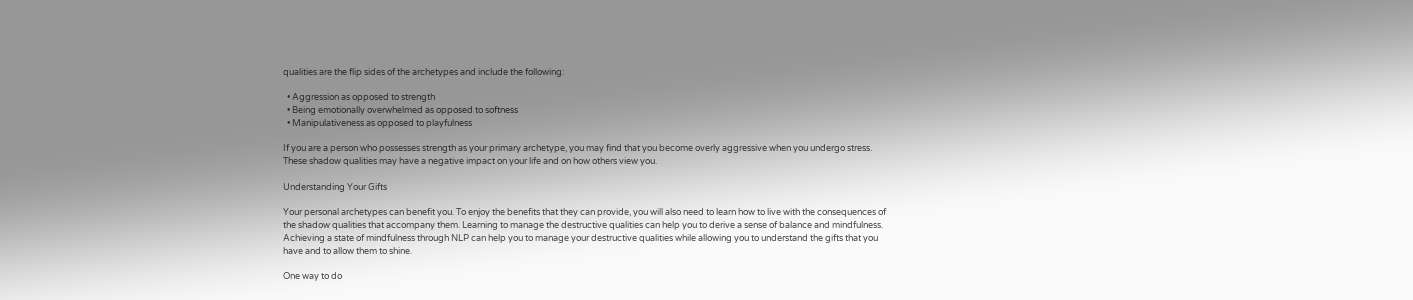qualities are the flip sides of the archetypes and include the following:

  • Aggression as opposed to strength
  • Being emotionally overwhelmed as opposed to softness
  • Manipulativeness as opposed to playfulness

If you are a person who possesses strength as your primary archetype, you may find that you become overly aggressive when you undergo stress. These shadow qualities may have a negative impact on your life and on how others view you.

Understanding Your Gifts

Your personal archetypes can benefit you. To enjoy the benefits that they can provide, you will also need to learn how to live with the consequences of the shadow qualities that accompany them. Learning to manage the destructive qualities can help you to derive a sense of balance and mindfulness. Achieving a state of mindfulness through NLP can help you to manage your destructive qualities while allowing you to understand the gifts that you have and to allow them to shine.

One way to do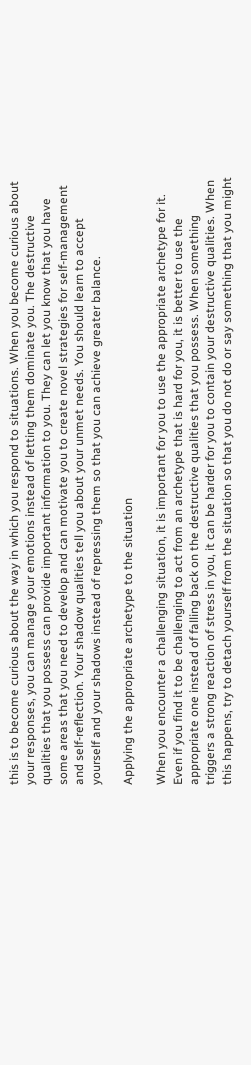this is to become curious about the way in which you respond to situations. When you become curious about your responses, you can manage your emotions instead of letting them dominate you. The destructive qualities that you possess can provide important information to you. They can let you know that you have some areas that you need to develop and can motivate you to create novel strategies for self-management and self-reflection. Your shadow qualities tell you about your unmet needs. You should learn to accept yourself and your shadows instead of repressing them so that you can achieve greater balance.

Applying the appropriate archetype to the situation

When you encounter a challenging situation, it is important for you to use the appropriate archetype for it. Even if you find it to be challenging to act from an archetype that is hard for you, it is better to use the appropriate one instead of falling back on the destructive qualities that you possess. When something triggers a strong reaction of stress in you, it can be harder for you to contain your destructive qualities. When this happens, try to detach yourself from the situation so that you do not do or say something that you might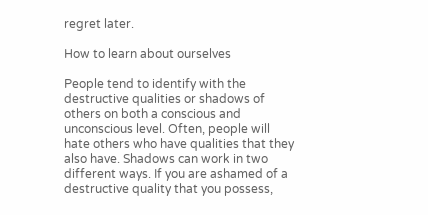regret later.

How to learn about ourselves

People tend to identify with the destructive qualities or shadows of others on both a conscious and unconscious level. Often, people will hate others who have qualities that they also have. Shadows can work in two different ways. If you are ashamed of a destructive quality that you possess,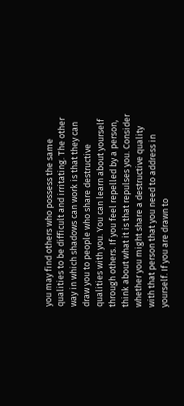you may find others who possess the same qualities to be difficult and irritating. The other way in which shadows can work is that they can draw you to people who share destructive qualities with you. You can learn about yourself through others. If you feel repelled by a person, think about what it is that repulses you. Consider whether you might share a destructive quality with that person that you need to address in yourself. If you are drawn to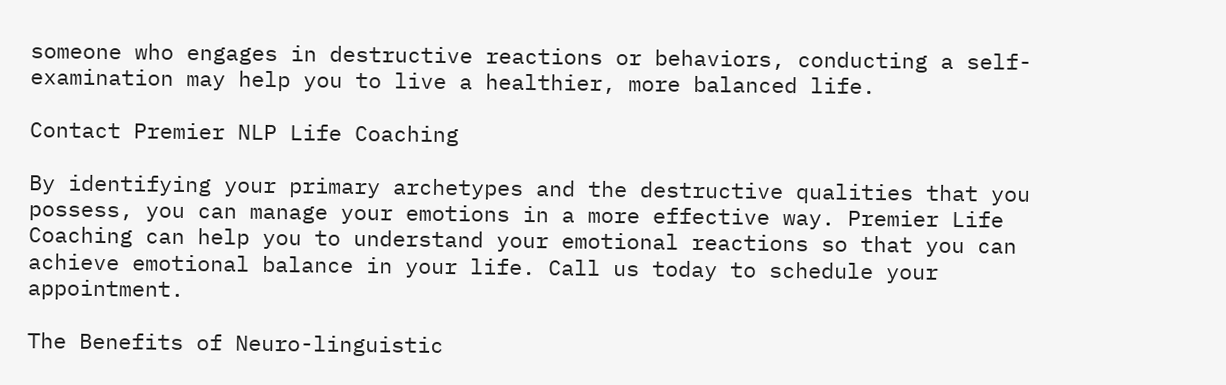someone who engages in destructive reactions or behaviors, conducting a self-examination may help you to live a healthier, more balanced life.

Contact Premier NLP Life Coaching

By identifying your primary archetypes and the destructive qualities that you possess, you can manage your emotions in a more effective way. Premier Life Coaching can help you to understand your emotional reactions so that you can achieve emotional balance in your life. Call us today to schedule your appointment.

The Benefits of Neuro-linguistic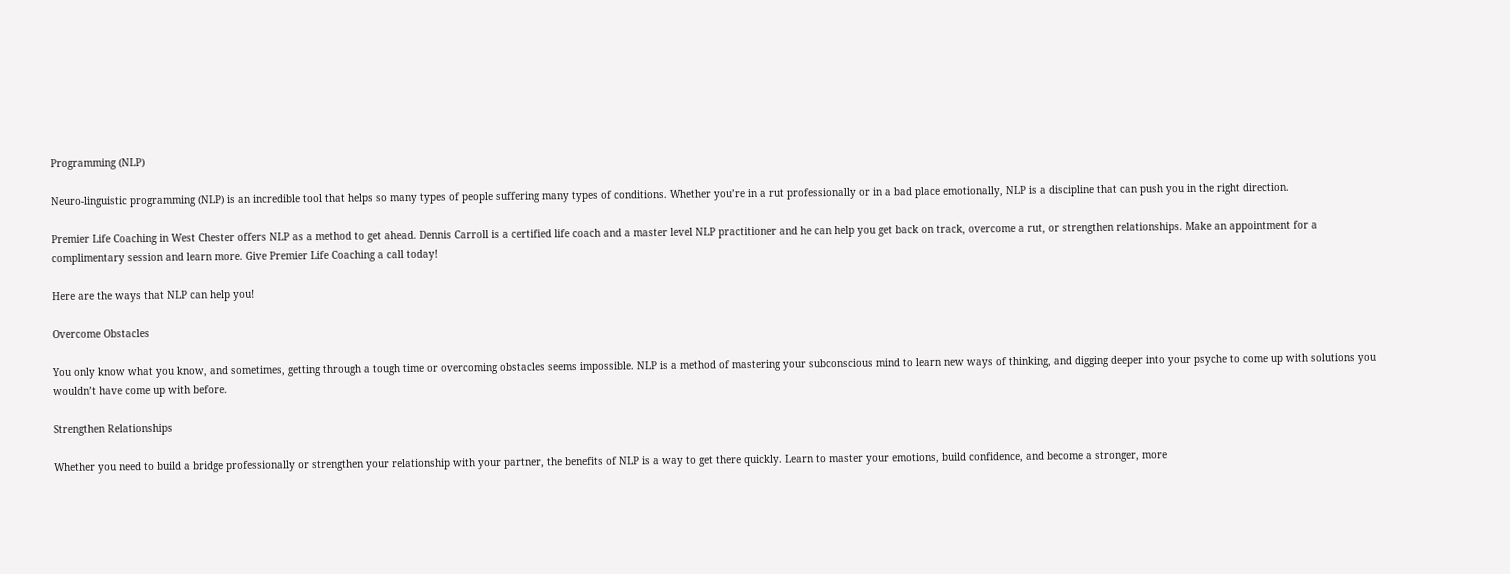Programming (NLP)

Neuro-linguistic programming (NLP) is an incredible tool that helps so many types of people suffering many types of conditions. Whether you’re in a rut professionally or in a bad place emotionally, NLP is a discipline that can push you in the right direction.

Premier Life Coaching in West Chester offers NLP as a method to get ahead. Dennis Carroll is a certified life coach and a master level NLP practitioner and he can help you get back on track, overcome a rut, or strengthen relationships. Make an appointment for a complimentary session and learn more. Give Premier Life Coaching a call today!

Here are the ways that NLP can help you!

Overcome Obstacles

You only know what you know, and sometimes, getting through a tough time or overcoming obstacles seems impossible. NLP is a method of mastering your subconscious mind to learn new ways of thinking, and digging deeper into your psyche to come up with solutions you wouldn’t have come up with before.

Strengthen Relationships

Whether you need to build a bridge professionally or strengthen your relationship with your partner, the benefits of NLP is a way to get there quickly. Learn to master your emotions, build confidence, and become a stronger, more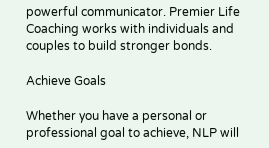powerful communicator. Premier Life Coaching works with individuals and couples to build stronger bonds.

Achieve Goals

Whether you have a personal or professional goal to achieve, NLP will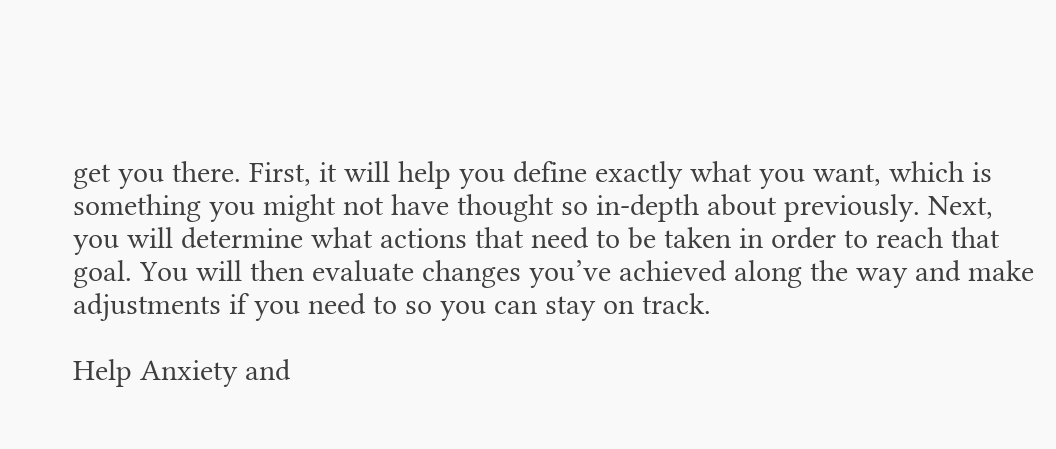get you there. First, it will help you define exactly what you want, which is something you might not have thought so in-depth about previously. Next, you will determine what actions that need to be taken in order to reach that goal. You will then evaluate changes you’ve achieved along the way and make adjustments if you need to so you can stay on track.

Help Anxiety and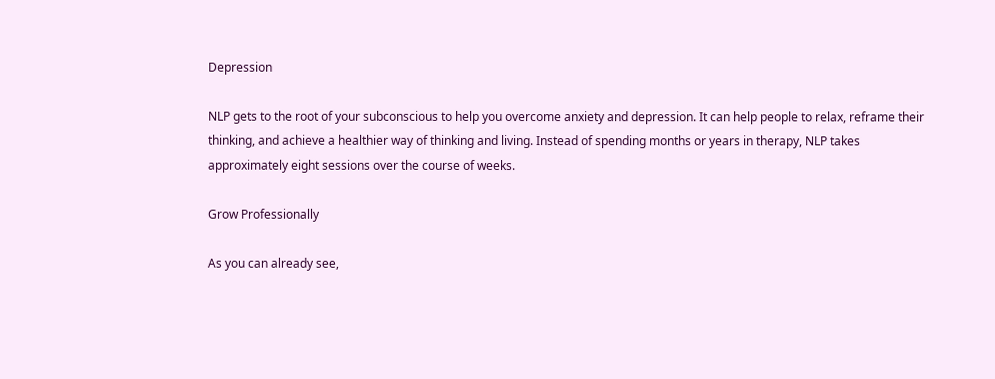Depression

NLP gets to the root of your subconscious to help you overcome anxiety and depression. It can help people to relax, reframe their thinking, and achieve a healthier way of thinking and living. Instead of spending months or years in therapy, NLP takes approximately eight sessions over the course of weeks.

Grow Professionally

As you can already see,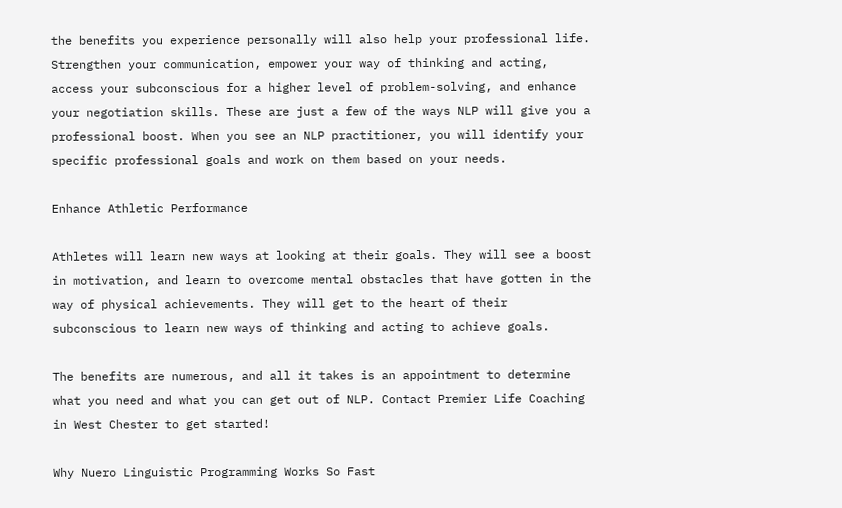the benefits you experience personally will also help your professional life. Strengthen your communication, empower your way of thinking and acting, access your subconscious for a higher level of problem-solving, and enhance your negotiation skills. These are just a few of the ways NLP will give you a professional boost. When you see an NLP practitioner, you will identify your specific professional goals and work on them based on your needs.

Enhance Athletic Performance

Athletes will learn new ways at looking at their goals. They will see a boost in motivation, and learn to overcome mental obstacles that have gotten in the way of physical achievements. They will get to the heart of their subconscious to learn new ways of thinking and acting to achieve goals.

The benefits are numerous, and all it takes is an appointment to determine what you need and what you can get out of NLP. Contact Premier Life Coaching in West Chester to get started!

Why Nuero Linguistic Programming Works So Fast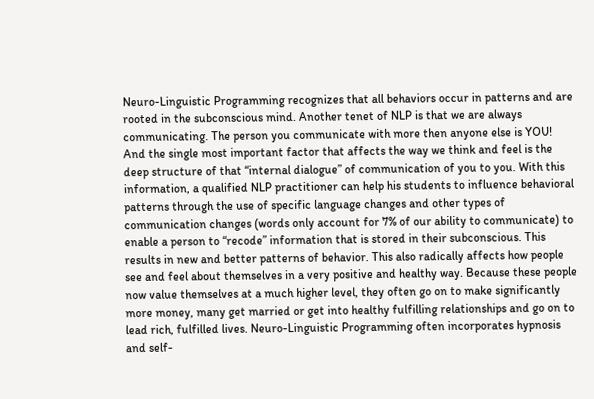Neuro-Linguistic Programming recognizes that all behaviors occur in patterns and are rooted in the subconscious mind. Another tenet of NLP is that we are always communicating. The person you communicate with more then anyone else is YOU! And the single most important factor that affects the way we think and feel is the deep structure of that “internal dialogue” of communication of you to you. With this information, a qualified NLP practitioner can help his students to influence behavioral patterns through the use of specific language changes and other types of communication changes (words only account for 7% of our ability to communicate) to enable a person to “recode” information that is stored in their subconscious. This results in new and better patterns of behavior. This also radically affects how people see and feel about themselves in a very positive and healthy way. Because these people now value themselves at a much higher level, they often go on to make significantly more money, many get married or get into healthy fulfilling relationships and go on to lead rich, fulfilled lives. Neuro-Linguistic Programming often incorporates hypnosis and self-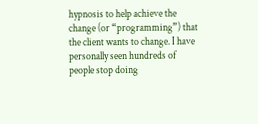hypnosis to help achieve the change (or “programming”) that the client wants to change. I have personally seen hundreds of people stop doing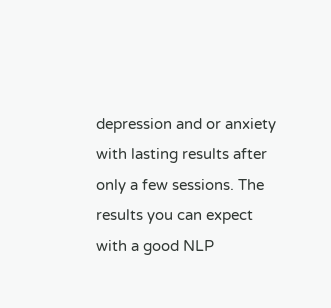depression and or anxiety with lasting results after only a few sessions. The results you can expect with a good NLP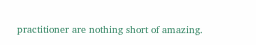practitioner are nothing short of amazing.